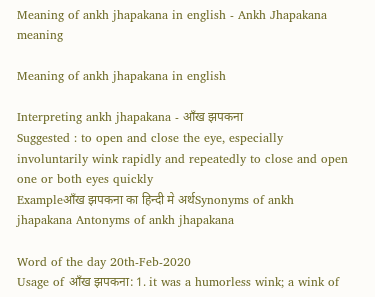Meaning of ankh jhapakana in english - Ankh Jhapakana meaning

Meaning of ankh jhapakana in english

Interpreting ankh jhapakana - आँख झपकना
Suggested : to open and close the eye, especially involuntarily wink rapidly and repeatedly to close and open one or both eyes quickly
Exampleआँख झपकना का हिन्दी मे अर्थSynonyms of ankh jhapakana Antonyms of ankh jhapakana

Word of the day 20th-Feb-2020
Usage of आँख झपकना: 1. it was a humorless wink; a wink of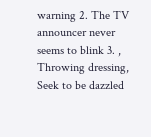warning 2. The TV announcer never seems to blink 3. , Throwing dressing, Seek to be dazzled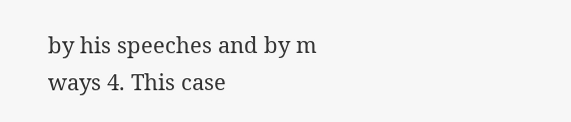by his speeches and by m ways 4. This case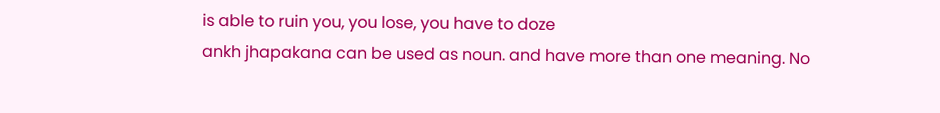is able to ruin you, you lose, you have to doze
ankh jhapakana can be used as noun. and have more than one meaning. No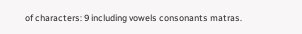of characters: 9 including vowels consonants matras.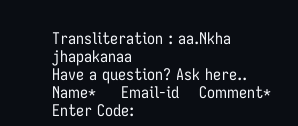Transliteration : aa.Nkha jhapakanaa
Have a question? Ask here..
Name*     Email-id    Comment* Enter Code: